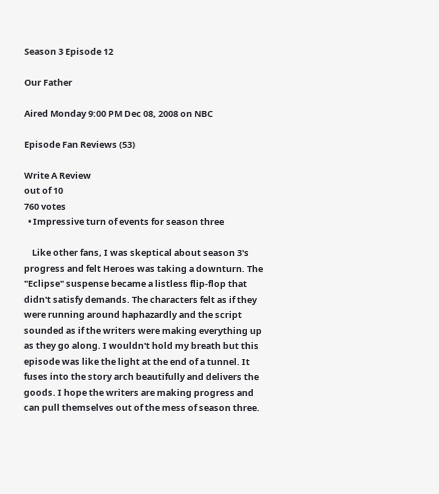Season 3 Episode 12

Our Father

Aired Monday 9:00 PM Dec 08, 2008 on NBC

Episode Fan Reviews (53)

Write A Review
out of 10
760 votes
  • Impressive turn of events for season three

    Like other fans, I was skeptical about season 3's progress and felt Heroes was taking a downturn. The "Eclipse" suspense became a listless flip-flop that didn't satisfy demands. The characters felt as if they were running around haphazardly and the script sounded as if the writers were making everything up as they go along. I wouldn't hold my breath but this episode was like the light at the end of a tunnel. It fuses into the story arch beautifully and delivers the goods. I hope the writers are making progress and can pull themselves out of the mess of season three.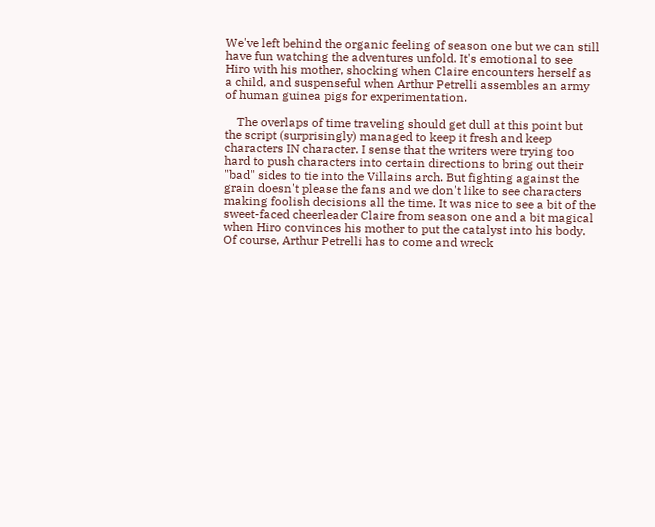We've left behind the organic feeling of season one but we can still have fun watching the adventures unfold. It's emotional to see Hiro with his mother, shocking when Claire encounters herself as a child, and suspenseful when Arthur Petrelli assembles an army of human guinea pigs for experimentation.

    The overlaps of time traveling should get dull at this point but the script (surprisingly) managed to keep it fresh and keep characters IN character. I sense that the writers were trying too hard to push characters into certain directions to bring out their "bad" sides to tie into the Villains arch. But fighting against the grain doesn't please the fans and we don't like to see characters making foolish decisions all the time. It was nice to see a bit of the sweet-faced cheerleader Claire from season one and a bit magical when Hiro convinces his mother to put the catalyst into his body. Of course, Arthur Petrelli has to come and wreck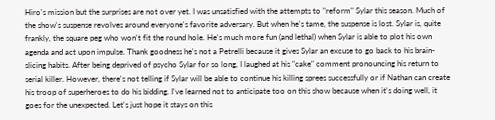Hiro's mission but the surprises are not over yet. I was unsatisfied with the attempts to "reform" Sylar this season. Much of the show's suspense revolves around everyone's favorite adversary. But when he's tame, the suspense is lost. Sylar is, quite frankly, the square peg who won't fit the round hole. He's much more fun (and lethal) when Sylar is able to plot his own agenda and act upon impulse. Thank goodness he's not a Petrelli because it gives Sylar an excuse to go back to his brain-slicing habits. After being deprived of psycho Sylar for so long, I laughed at his "cake" comment pronouncing his return to serial killer. However, there's not telling if Sylar will be able to continue his killing sprees successfully or if Nathan can create his troop of superheroes to do his bidding. I've learned not to anticipate too on this show because when it's doing well, it goes for the unexpected. Let's just hope it stays on this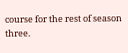course for the rest of season three.